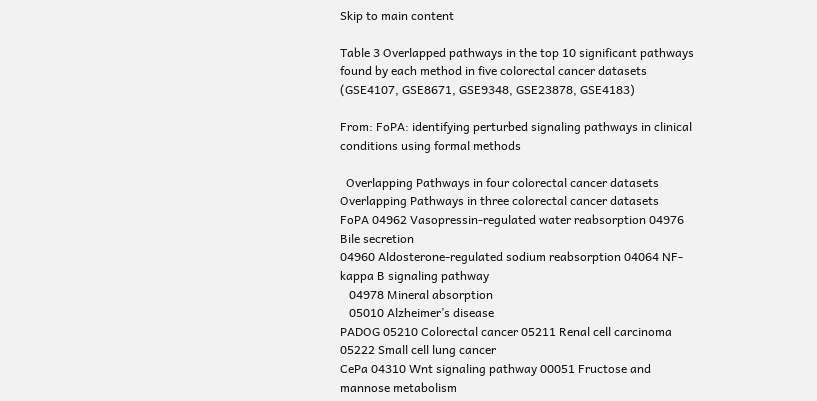Skip to main content

Table 3 Overlapped pathways in the top 10 significant pathways found by each method in five colorectal cancer datasets (GSE4107, GSE8671, GSE9348, GSE23878, GSE4183)

From: FoPA: identifying perturbed signaling pathways in clinical conditions using formal methods

  Overlapping Pathways in four colorectal cancer datasets Overlapping Pathways in three colorectal cancer datasets
FoPA 04962 Vasopressin-regulated water reabsorption 04976 Bile secretion
04960 Aldosterone-regulated sodium reabsorption 04064 NF-kappa B signaling pathway
   04978 Mineral absorption
   05010 Alzheimer’s disease
PADOG 05210 Colorectal cancer 05211 Renal cell carcinoma
05222 Small cell lung cancer
CePa 04310 Wnt signaling pathway 00051 Fructose and mannose metabolism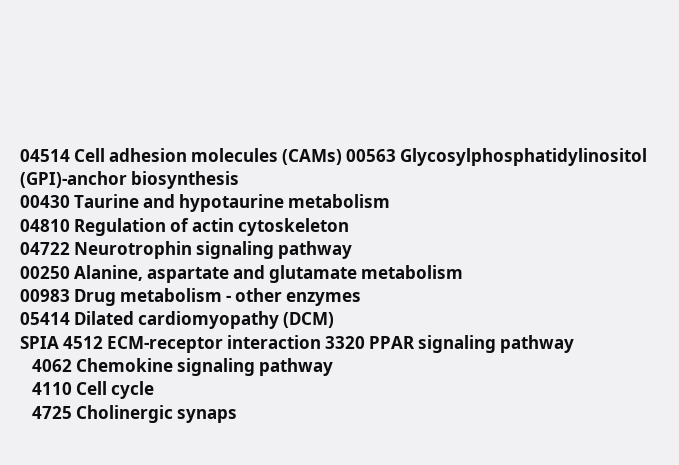04514 Cell adhesion molecules (CAMs) 00563 Glycosylphosphatidylinositol (GPI)-anchor biosynthesis
00430 Taurine and hypotaurine metabolism
04810 Regulation of actin cytoskeleton
04722 Neurotrophin signaling pathway
00250 Alanine, aspartate and glutamate metabolism
00983 Drug metabolism - other enzymes
05414 Dilated cardiomyopathy (DCM)
SPIA 4512 ECM-receptor interaction 3320 PPAR signaling pathway
   4062 Chemokine signaling pathway
   4110 Cell cycle
   4725 Cholinergic synaps